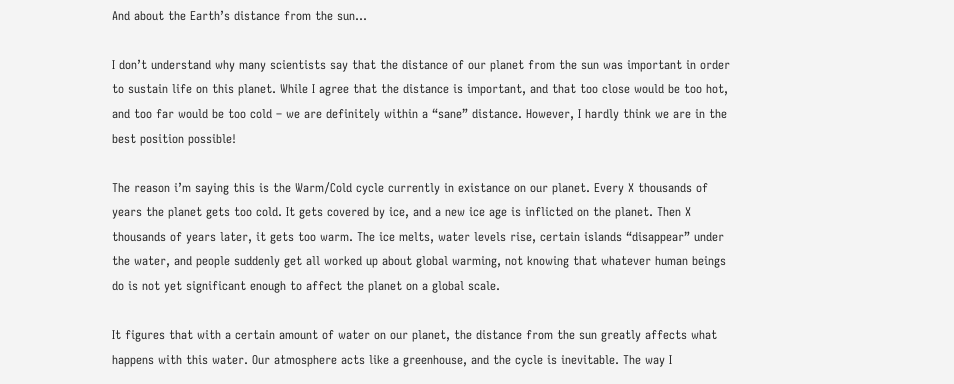And about the Earth’s distance from the sun…

I don’t understand why many scientists say that the distance of our planet from the sun was important in order to sustain life on this planet. While I agree that the distance is important, and that too close would be too hot, and too far would be too cold – we are definitely within a “sane” distance. However, I hardly think we are in the best position possible!

The reason i’m saying this is the Warm/Cold cycle currently in existance on our planet. Every X thousands of years the planet gets too cold. It gets covered by ice, and a new ice age is inflicted on the planet. Then X thousands of years later, it gets too warm. The ice melts, water levels rise, certain islands “disappear” under the water, and people suddenly get all worked up about global warming, not knowing that whatever human beings do is not yet significant enough to affect the planet on a global scale.

It figures that with a certain amount of water on our planet, the distance from the sun greatly affects what happens with this water. Our atmosphere acts like a greenhouse, and the cycle is inevitable. The way I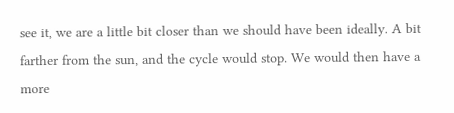see it, we are a little bit closer than we should have been ideally. A bit farther from the sun, and the cycle would stop. We would then have a more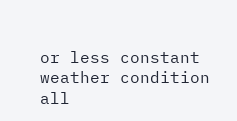or less constant weather condition all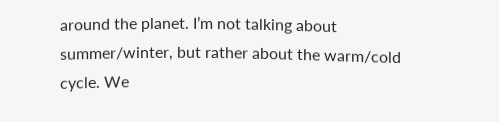around the planet. I’m not talking about summer/winter, but rather about the warm/cold cycle. We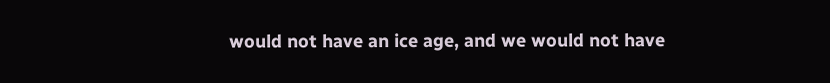would not have an ice age, and we would not have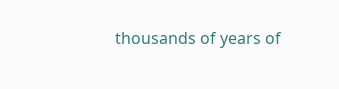thousands of years of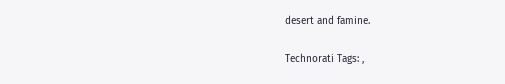desert and famine.

Technorati Tags: ,